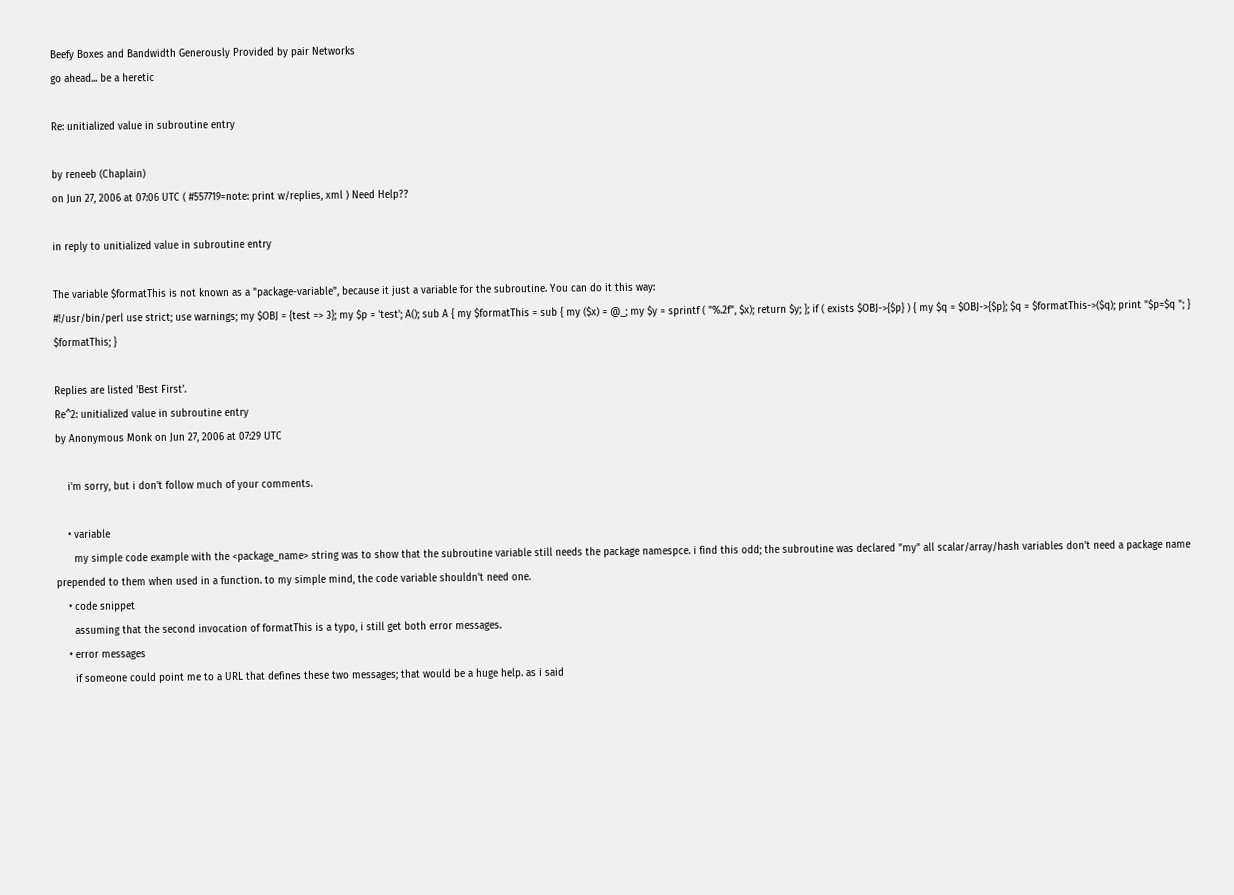Beefy Boxes and Bandwidth Generously Provided by pair Networks
go ahead... be a heretic

Re: unitialized value in subroutine entry

by reneeb (Chaplain)
on Jun 27, 2006 at 07:06 UTC ( #557719=note: print w/replies, xml ) Need Help??

in reply to unitialized value in subroutine entry

The variable $formatThis is not known as a "package-variable", because it just a variable for the subroutine. You can do it this way:
#!/usr/bin/perl use strict; use warnings; my $OBJ = {test => 3}; my $p = 'test'; A(); sub A { my $formatThis = sub { my ($x) = @_; my $y = sprintf ( "%.2f", $x); return $y; }; if ( exists $OBJ->{$p} ) { my $q = $OBJ->{$p}; $q = $formatThis->($q); print "$p=$q "; } $formatThis; }

Replies are listed 'Best First'.
Re^2: unitialized value in subroutine entry
by Anonymous Monk on Jun 27, 2006 at 07:29 UTC

    i'm sorry, but i don't follow much of your comments.

    • variable
      my simple code example with the <package_name> string was to show that the subroutine variable still needs the package namespce. i find this odd; the subroutine was declared "my" all scalar/array/hash variables don't need a package name prepended to them when used in a function. to my simple mind, the code variable shouldn't need one.
    • code snippet
      assuming that the second invocation of formatThis is a typo, i still get both error messages.
    • error messages
      if someone could point me to a URL that defines these two messages; that would be a huge help. as i said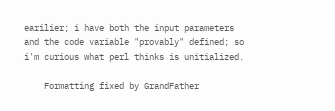earilier; i have both the input parameters and the code variable "provably" defined; so i'm curious what perl thinks is unitialized.

    Formatting fixed by GrandFather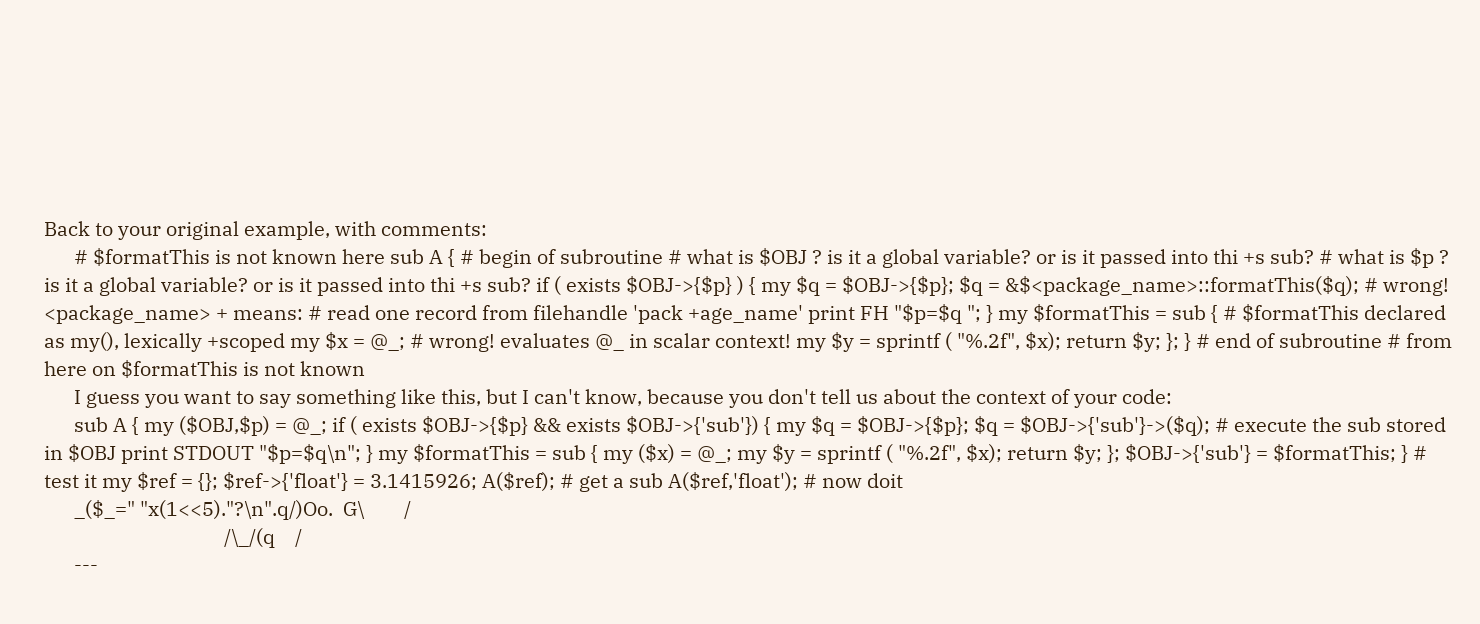Back to your original example, with comments:
      # $formatThis is not known here sub A { # begin of subroutine # what is $OBJ ? is it a global variable? or is it passed into thi +s sub? # what is $p ? is it a global variable? or is it passed into thi +s sub? if ( exists $OBJ->{$p} ) { my $q = $OBJ->{$p}; $q = &$<package_name>::formatThis($q); # wrong! <package_name> + means: # read one record from filehandle 'pack +age_name' print FH "$p=$q "; } my $formatThis = sub { # $formatThis declared as my(), lexically +scoped my $x = @_; # wrong! evaluates @_ in scalar context! my $y = sprintf ( "%.2f", $x); return $y; }; } # end of subroutine # from here on $formatThis is not known
      I guess you want to say something like this, but I can't know, because you don't tell us about the context of your code:
      sub A { my ($OBJ,$p) = @_; if ( exists $OBJ->{$p} && exists $OBJ->{'sub'}) { my $q = $OBJ->{$p}; $q = $OBJ->{'sub'}->($q); # execute the sub stored in $OBJ print STDOUT "$p=$q\n"; } my $formatThis = sub { my ($x) = @_; my $y = sprintf ( "%.2f", $x); return $y; }; $OBJ->{'sub'} = $formatThis; } # test it my $ref = {}; $ref->{'float'} = 3.1415926; A($ref); # get a sub A($ref,'float'); # now doit
      _($_=" "x(1<<5)."?\n".q/)Oo.  G\        /
                                    /\_/(q    /
      ---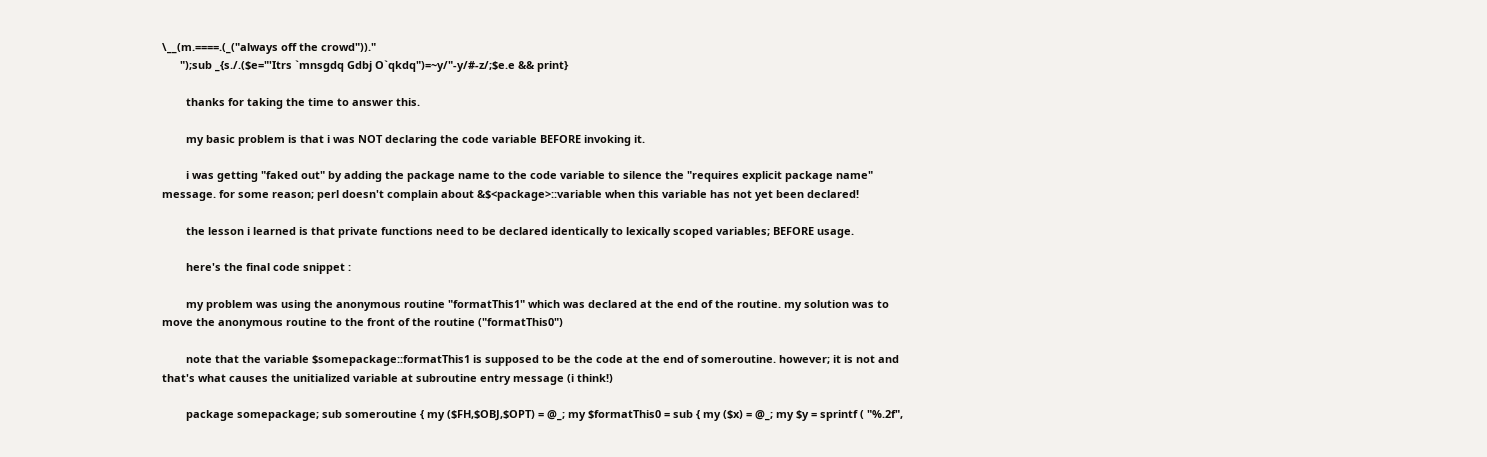\__(m.====.(_("always off the crowd"))."
      ");sub _{s./.($e="'Itrs `mnsgdq Gdbj O`qkdq")=~y/"-y/#-z/;$e.e && print}

        thanks for taking the time to answer this.

        my basic problem is that i was NOT declaring the code variable BEFORE invoking it.

        i was getting "faked out" by adding the package name to the code variable to silence the "requires explicit package name" message. for some reason; perl doesn't complain about &$<package>::variable when this variable has not yet been declared!

        the lesson i learned is that private functions need to be declared identically to lexically scoped variables; BEFORE usage.

        here's the final code snippet :

        my problem was using the anonymous routine "formatThis1" which was declared at the end of the routine. my solution was to move the anonymous routine to the front of the routine ("formatThis0")

        note that the variable $somepackage::formatThis1 is supposed to be the code at the end of someroutine. however; it is not and that's what causes the unitialized variable at subroutine entry message (i think!)

        package somepackage; sub someroutine { my ($FH,$OBJ,$OPT) = @_; my $formatThis0 = sub { my ($x) = @_; my $y = sprintf ( "%.2f",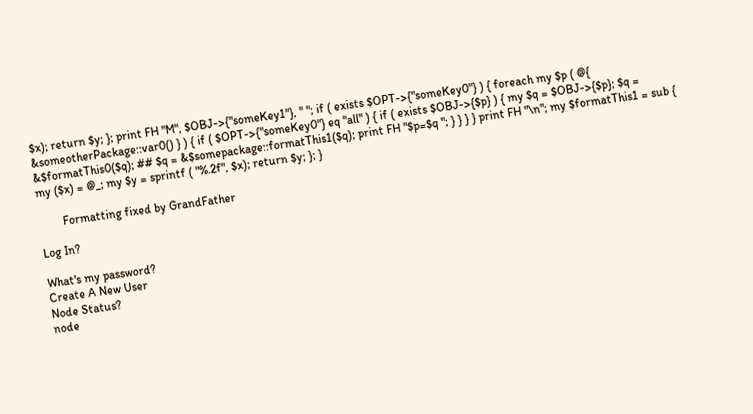$x); return $y; }; print FH "M", $OBJ->{"someKey1"}, " "; if ( exists $OPT->{"someKey0"} ) { foreach my $p ( @{ &someotherPackage::var0() } ) { if ( $OPT->{"someKey0"} eq "all" ) { if ( exists $OBJ->{$p} ) { my $q = $OBJ->{$p}; $q = &$formatThis0($q); ## $q = &$somepackage::formatThis1($q); print FH "$p=$q "; } } } } print FH "\n"; my $formatThis1 = sub { my ($x) = @_; my $y = sprintf ( "%.2f", $x); return $y; }; }

        Formatting fixed by GrandFather

Log In?

What's my password?
Create A New User
Node Status?
node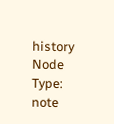history
Node Type: note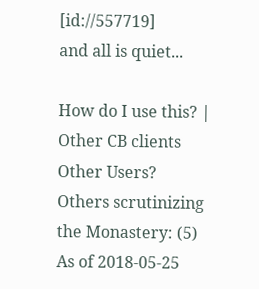[id://557719]
and all is quiet...

How do I use this? | Other CB clients
Other Users?
Others scrutinizing the Monastery: (5)
As of 2018-05-25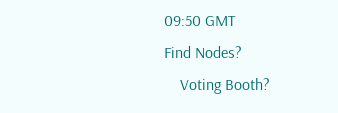09:50 GMT
Find Nodes?
    Voting Booth?